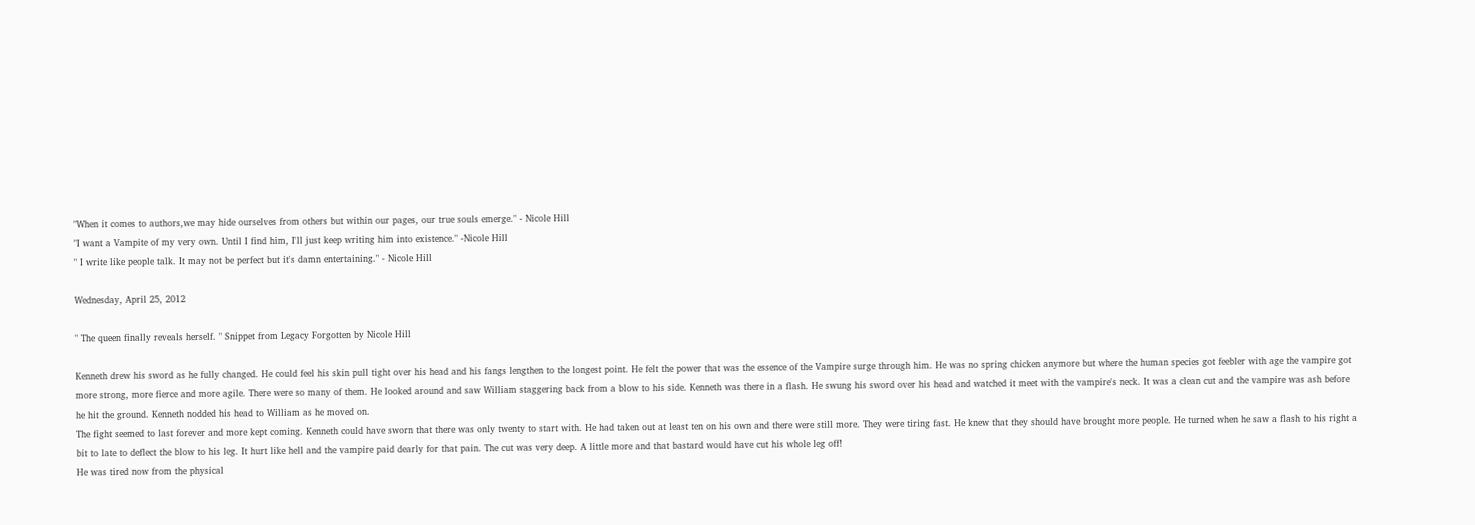"When it comes to authors,we may hide ourselves from others but within our pages, our true souls emerge." - Nicole Hill
"I want a Vampite of my very own. Until I find him, I'll just keep writing him into existence." -Nicole Hill
" I write like people talk. It may not be perfect but it's damn entertaining." - Nicole Hill

Wednesday, April 25, 2012

" The queen finally reveals herself. " Snippet from Legacy Forgotten by Nicole Hill

Kenneth drew his sword as he fully changed. He could feel his skin pull tight over his head and his fangs lengthen to the longest point. He felt the power that was the essence of the Vampire surge through him. He was no spring chicken anymore but where the human species got feebler with age the vampire got more strong, more fierce and more agile. There were so many of them. He looked around and saw William staggering back from a blow to his side. Kenneth was there in a flash. He swung his sword over his head and watched it meet with the vampire's neck. It was a clean cut and the vampire was ash before he hit the ground. Kenneth nodded his head to William as he moved on.
The fight seemed to last forever and more kept coming. Kenneth could have sworn that there was only twenty to start with. He had taken out at least ten on his own and there were still more. They were tiring fast. He knew that they should have brought more people. He turned when he saw a flash to his right a bit to late to deflect the blow to his leg. It hurt like hell and the vampire paid dearly for that pain. The cut was very deep. A little more and that bastard would have cut his whole leg off!
He was tired now from the physical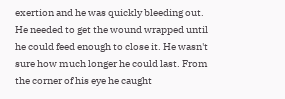exertion and he was quickly bleeding out. He needed to get the wound wrapped until he could feed enough to close it. He wasn't sure how much longer he could last. From the corner of his eye he caught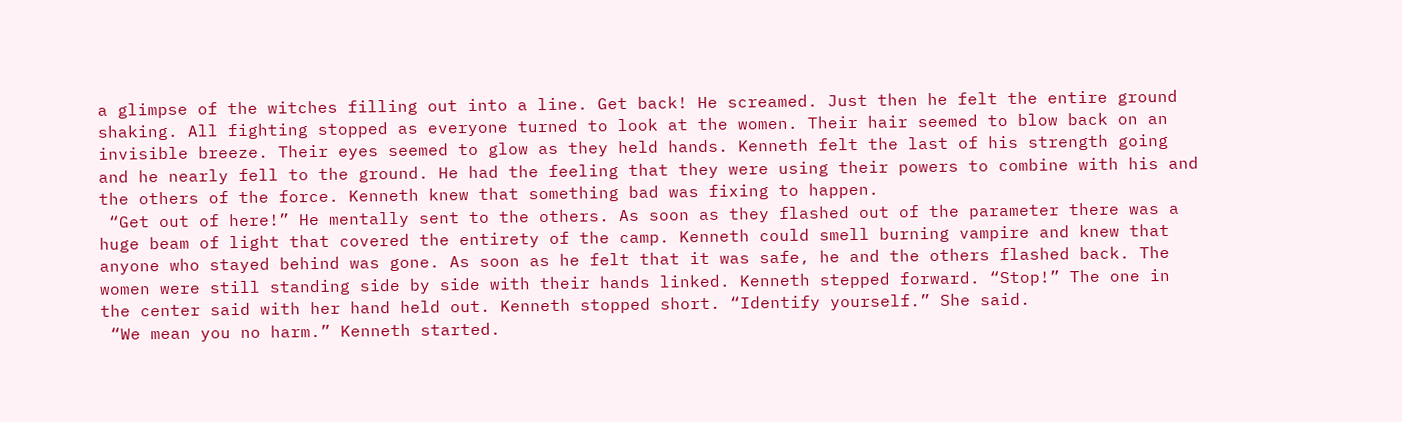a glimpse of the witches filling out into a line. Get back! He screamed. Just then he felt the entire ground shaking. All fighting stopped as everyone turned to look at the women. Their hair seemed to blow back on an invisible breeze. Their eyes seemed to glow as they held hands. Kenneth felt the last of his strength going and he nearly fell to the ground. He had the feeling that they were using their powers to combine with his and the others of the force. Kenneth knew that something bad was fixing to happen.
 “Get out of here!” He mentally sent to the others. As soon as they flashed out of the parameter there was a huge beam of light that covered the entirety of the camp. Kenneth could smell burning vampire and knew that anyone who stayed behind was gone. As soon as he felt that it was safe, he and the others flashed back. The women were still standing side by side with their hands linked. Kenneth stepped forward. “Stop!” The one in the center said with her hand held out. Kenneth stopped short. “Identify yourself.” She said.
 “We mean you no harm.” Kenneth started.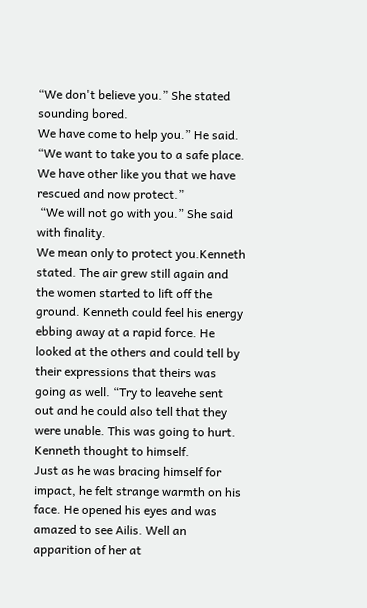“We don't believe you.” She stated sounding bored.
We have come to help you.” He said. “We want to take you to a safe place. We have other like you that we have rescued and now protect.”
 “We will not go with you.” She said with finality.
We mean only to protect you.Kenneth stated. The air grew still again and the women started to lift off the ground. Kenneth could feel his energy ebbing away at a rapid force. He looked at the others and could tell by their expressions that theirs was going as well. “Try to leavehe sent out and he could also tell that they were unable. This was going to hurt. Kenneth thought to himself.
Just as he was bracing himself for impact, he felt strange warmth on his face. He opened his eyes and was amazed to see Ailis. Well an apparition of her at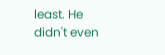least. He didn't even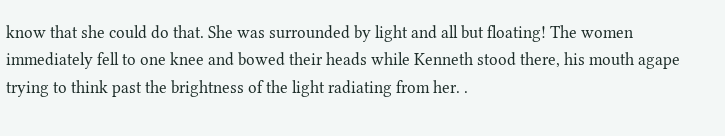know that she could do that. She was surrounded by light and all but floating! The women immediately fell to one knee and bowed their heads while Kenneth stood there, his mouth agape trying to think past the brightness of the light radiating from her. .